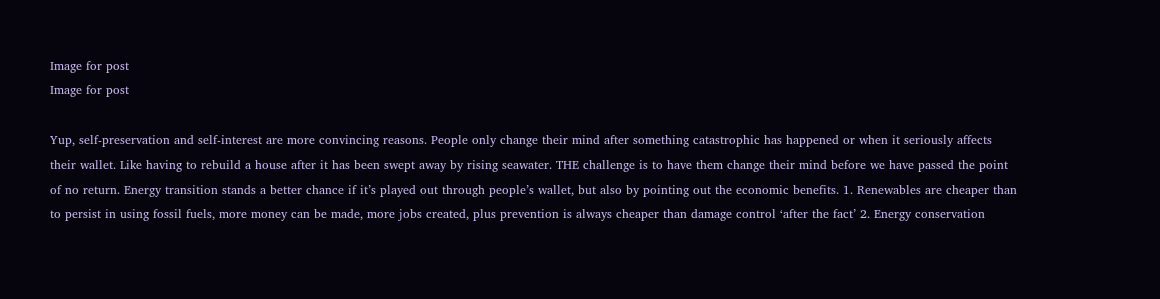Image for post
Image for post

Yup, self-preservation and self-interest are more convincing reasons. People only change their mind after something catastrophic has happened or when it seriously affects their wallet. Like having to rebuild a house after it has been swept away by rising seawater. THE challenge is to have them change their mind before we have passed the point of no return. Energy transition stands a better chance if it’s played out through people’s wallet, but also by pointing out the economic benefits. 1. Renewables are cheaper than to persist in using fossil fuels, more money can be made, more jobs created, plus prevention is always cheaper than damage control ‘after the fact’ 2. Energy conservation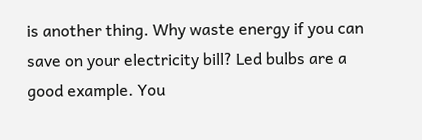is another thing. Why waste energy if you can save on your electricity bill? Led bulbs are a good example. You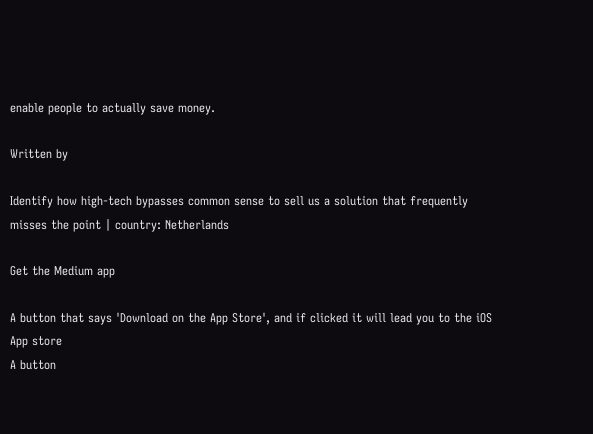enable people to actually save money.

Written by

Identify how high-tech bypasses common sense to sell us a solution that frequently misses the point | country: Netherlands

Get the Medium app

A button that says 'Download on the App Store', and if clicked it will lead you to the iOS App store
A button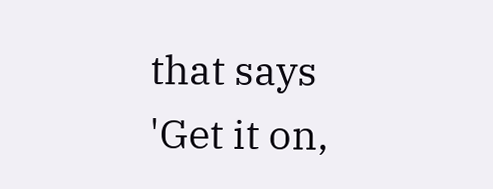that says 'Get it on,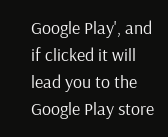Google Play', and if clicked it will lead you to the Google Play store